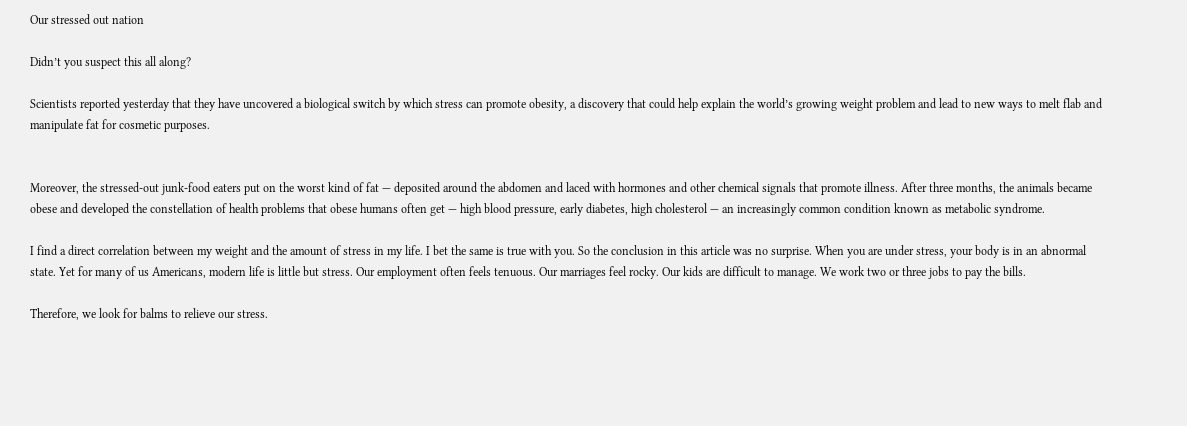Our stressed out nation

Didn’t you suspect this all along?

Scientists reported yesterday that they have uncovered a biological switch by which stress can promote obesity, a discovery that could help explain the world’s growing weight problem and lead to new ways to melt flab and manipulate fat for cosmetic purposes.


Moreover, the stressed-out junk-food eaters put on the worst kind of fat — deposited around the abdomen and laced with hormones and other chemical signals that promote illness. After three months, the animals became obese and developed the constellation of health problems that obese humans often get — high blood pressure, early diabetes, high cholesterol — an increasingly common condition known as metabolic syndrome.

I find a direct correlation between my weight and the amount of stress in my life. I bet the same is true with you. So the conclusion in this article was no surprise. When you are under stress, your body is in an abnormal state. Yet for many of us Americans, modern life is little but stress. Our employment often feels tenuous. Our marriages feel rocky. Our kids are difficult to manage. We work two or three jobs to pay the bills.

Therefore, we look for balms to relieve our stress.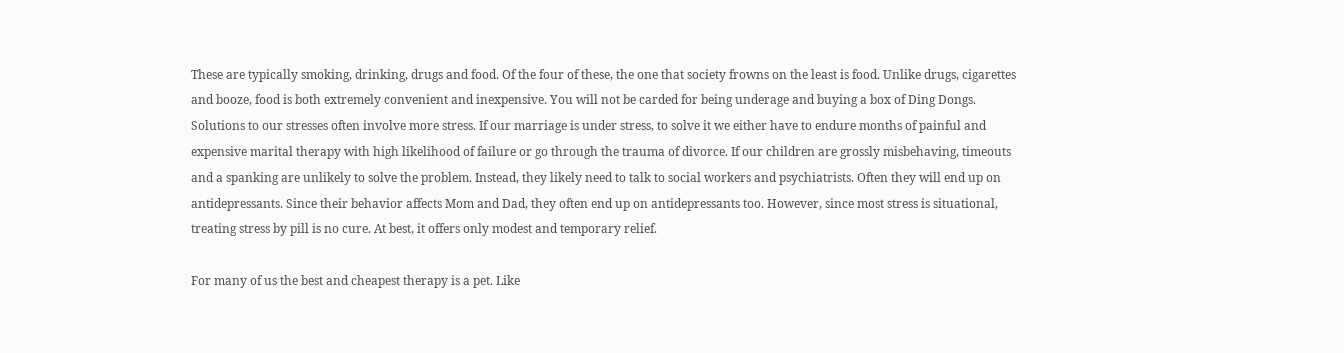These are typically smoking, drinking, drugs and food. Of the four of these, the one that society frowns on the least is food. Unlike drugs, cigarettes and booze, food is both extremely convenient and inexpensive. You will not be carded for being underage and buying a box of Ding Dongs. Solutions to our stresses often involve more stress. If our marriage is under stress, to solve it we either have to endure months of painful and expensive marital therapy with high likelihood of failure or go through the trauma of divorce. If our children are grossly misbehaving, timeouts and a spanking are unlikely to solve the problem. Instead, they likely need to talk to social workers and psychiatrists. Often they will end up on antidepressants. Since their behavior affects Mom and Dad, they often end up on antidepressants too. However, since most stress is situational, treating stress by pill is no cure. At best, it offers only modest and temporary relief.

For many of us the best and cheapest therapy is a pet. Like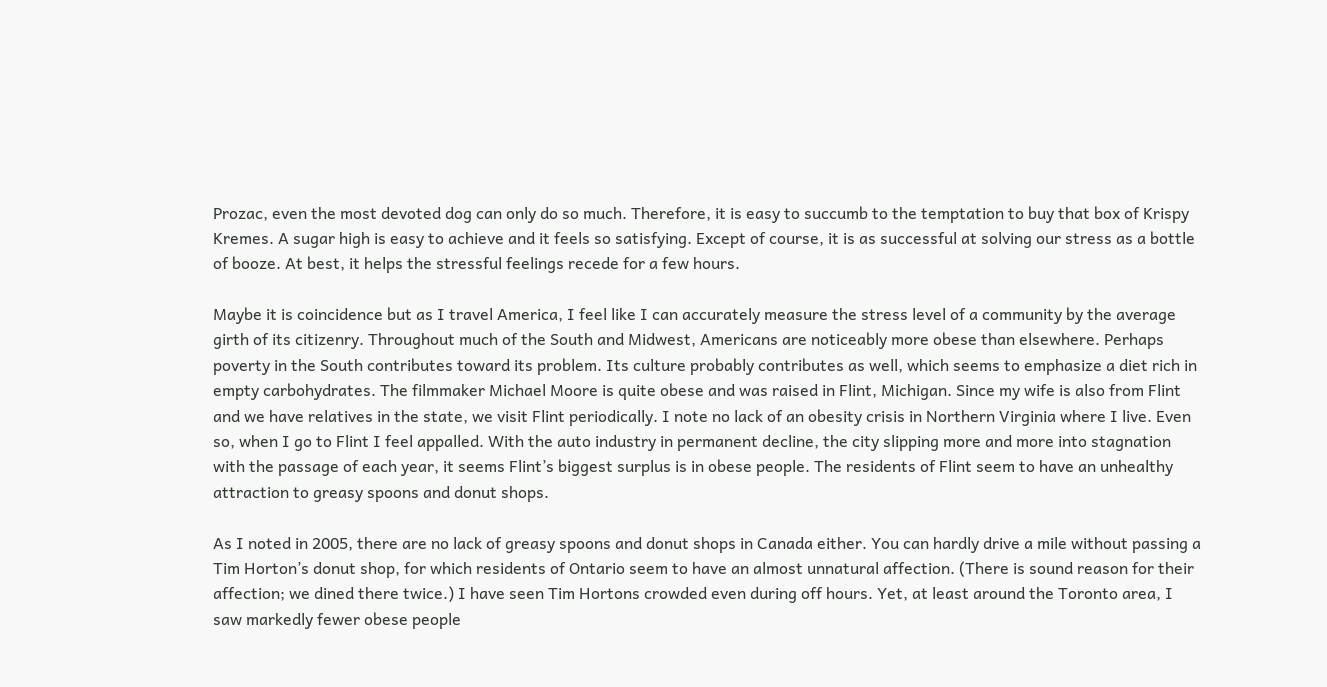Prozac, even the most devoted dog can only do so much. Therefore, it is easy to succumb to the temptation to buy that box of Krispy Kremes. A sugar high is easy to achieve and it feels so satisfying. Except of course, it is as successful at solving our stress as a bottle of booze. At best, it helps the stressful feelings recede for a few hours.

Maybe it is coincidence but as I travel America, I feel like I can accurately measure the stress level of a community by the average girth of its citizenry. Throughout much of the South and Midwest, Americans are noticeably more obese than elsewhere. Perhaps poverty in the South contributes toward its problem. Its culture probably contributes as well, which seems to emphasize a diet rich in empty carbohydrates. The filmmaker Michael Moore is quite obese and was raised in Flint, Michigan. Since my wife is also from Flint and we have relatives in the state, we visit Flint periodically. I note no lack of an obesity crisis in Northern Virginia where I live. Even so, when I go to Flint I feel appalled. With the auto industry in permanent decline, the city slipping more and more into stagnation with the passage of each year, it seems Flint’s biggest surplus is in obese people. The residents of Flint seem to have an unhealthy attraction to greasy spoons and donut shops.

As I noted in 2005, there are no lack of greasy spoons and donut shops in Canada either. You can hardly drive a mile without passing a Tim Horton’s donut shop, for which residents of Ontario seem to have an almost unnatural affection. (There is sound reason for their affection; we dined there twice.) I have seen Tim Hortons crowded even during off hours. Yet, at least around the Toronto area, I saw markedly fewer obese people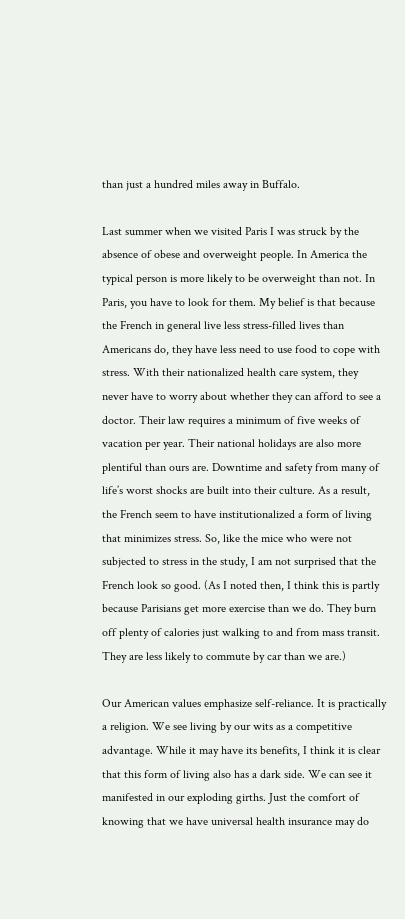than just a hundred miles away in Buffalo.

Last summer when we visited Paris I was struck by the absence of obese and overweight people. In America the typical person is more likely to be overweight than not. In Paris, you have to look for them. My belief is that because the French in general live less stress-filled lives than Americans do, they have less need to use food to cope with stress. With their nationalized health care system, they never have to worry about whether they can afford to see a doctor. Their law requires a minimum of five weeks of vacation per year. Their national holidays are also more plentiful than ours are. Downtime and safety from many of life’s worst shocks are built into their culture. As a result, the French seem to have institutionalized a form of living that minimizes stress. So, like the mice who were not subjected to stress in the study, I am not surprised that the French look so good. (As I noted then, I think this is partly because Parisians get more exercise than we do. They burn off plenty of calories just walking to and from mass transit. They are less likely to commute by car than we are.)

Our American values emphasize self-reliance. It is practically a religion. We see living by our wits as a competitive advantage. While it may have its benefits, I think it is clear that this form of living also has a dark side. We can see it manifested in our exploding girths. Just the comfort of knowing that we have universal health insurance may do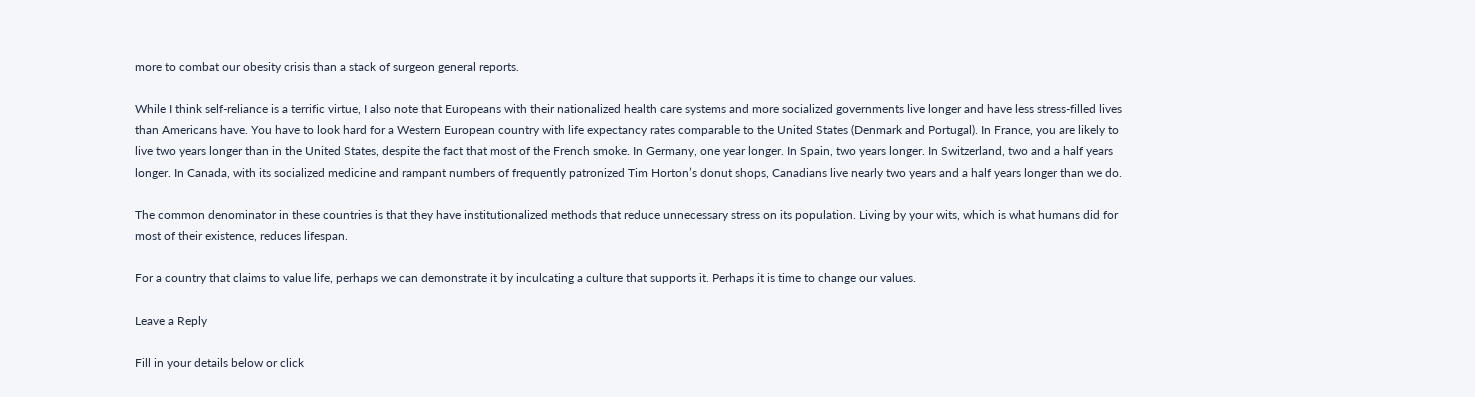more to combat our obesity crisis than a stack of surgeon general reports.

While I think self-reliance is a terrific virtue, I also note that Europeans with their nationalized health care systems and more socialized governments live longer and have less stress-filled lives than Americans have. You have to look hard for a Western European country with life expectancy rates comparable to the United States (Denmark and Portugal). In France, you are likely to live two years longer than in the United States, despite the fact that most of the French smoke. In Germany, one year longer. In Spain, two years longer. In Switzerland, two and a half years longer. In Canada, with its socialized medicine and rampant numbers of frequently patronized Tim Horton’s donut shops, Canadians live nearly two years and a half years longer than we do.

The common denominator in these countries is that they have institutionalized methods that reduce unnecessary stress on its population. Living by your wits, which is what humans did for most of their existence, reduces lifespan.

For a country that claims to value life, perhaps we can demonstrate it by inculcating a culture that supports it. Perhaps it is time to change our values.

Leave a Reply

Fill in your details below or click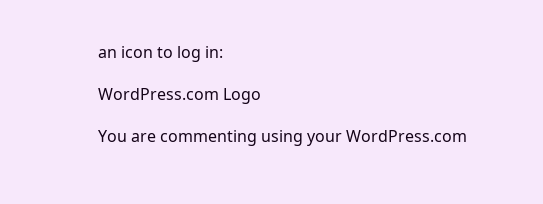an icon to log in:

WordPress.com Logo

You are commenting using your WordPress.com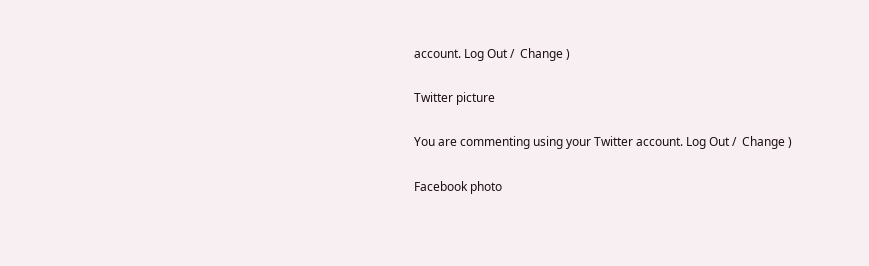account. Log Out /  Change )

Twitter picture

You are commenting using your Twitter account. Log Out /  Change )

Facebook photo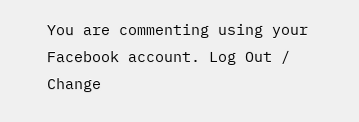You are commenting using your Facebook account. Log Out /  Change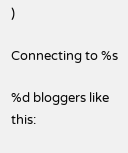)

Connecting to %s

%d bloggers like this: